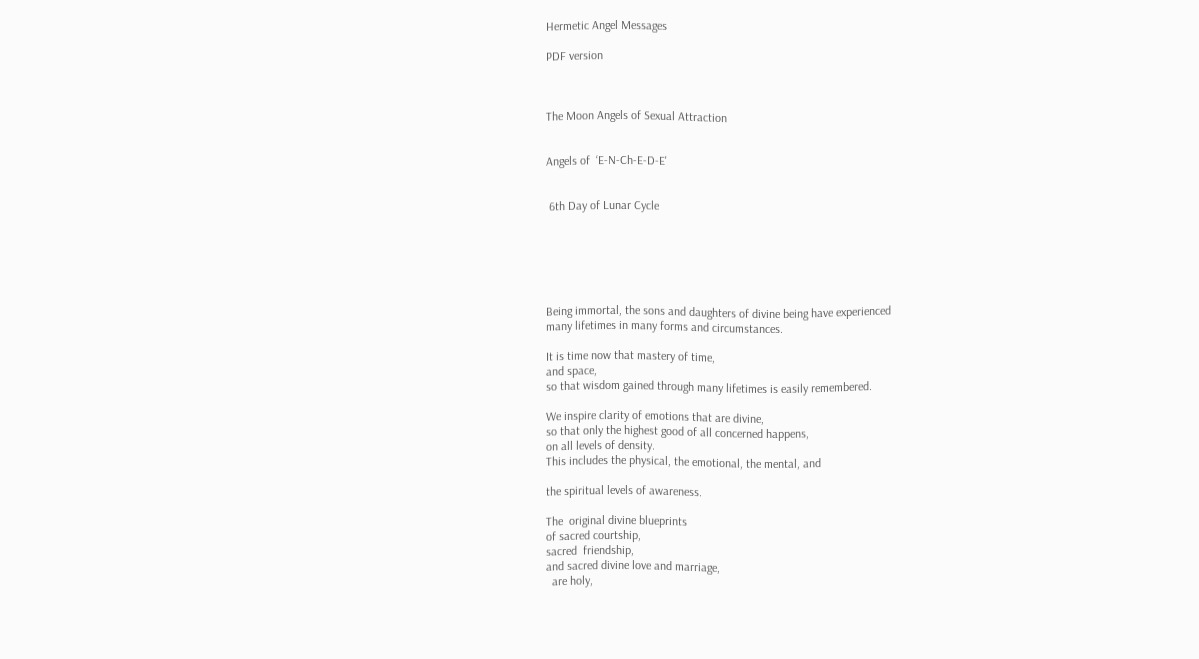Hermetic Angel Messages

PDF version



The Moon Angels of Sexual Attraction


Angels of  ‘E-N-Ch-E-D-E'


 6th Day of Lunar Cycle






Being immortal, the sons and daughters of divine being have experienced
many lifetimes in many forms and circumstances.

It is time now that mastery of time,
and space,
so that wisdom gained through many lifetimes is easily remembered.

We inspire clarity of emotions that are divine,
so that only the highest good of all concerned happens,
on all levels of density.
This includes the physical, the emotional, the mental, and

the spiritual levels of awareness.

The  original divine blueprints
of sacred courtship,
sacred  friendship,
and sacred divine love and marriage,
  are holy,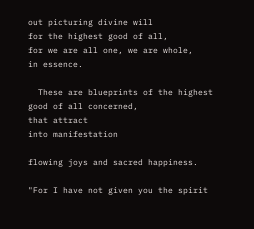out picturing divine will
for the highest good of all,
for we are all one, we are whole,
in essence.

  These are blueprints of the highest good of all concerned,
that attract
into manifestation

flowing joys and sacred happiness.

"For I have not given you the spirit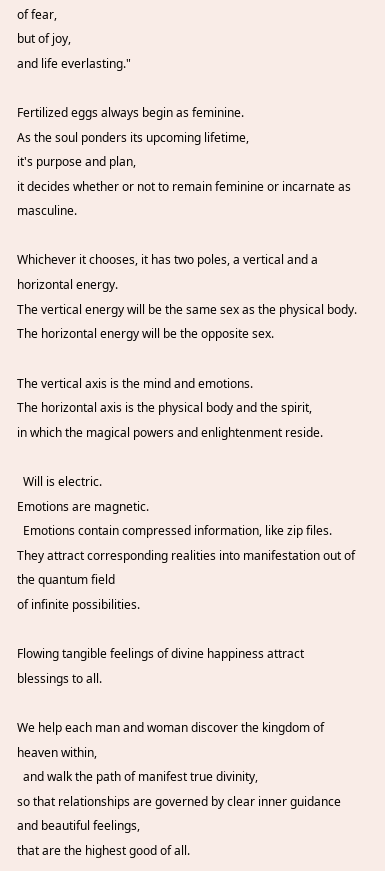of fear,
but of joy,
and life everlasting."

Fertilized eggs always begin as feminine.
As the soul ponders its upcoming lifetime,
it's purpose and plan,
it decides whether or not to remain feminine or incarnate as masculine.

Whichever it chooses, it has two poles, a vertical and a horizontal energy.
The vertical energy will be the same sex as the physical body.
The horizontal energy will be the opposite sex.

The vertical axis is the mind and emotions.
The horizontal axis is the physical body and the spirit,
in which the magical powers and enlightenment reside.

  Will is electric.
Emotions are magnetic.
  Emotions contain compressed information, like zip files.
They attract corresponding realities into manifestation out of the quantum field
of infinite possibilities.

Flowing tangible feelings of divine happiness attract  blessings to all.

We help each man and woman discover the kingdom of heaven within,
  and walk the path of manifest true divinity,
so that relationships are governed by clear inner guidance
and beautiful feelings,
that are the highest good of all.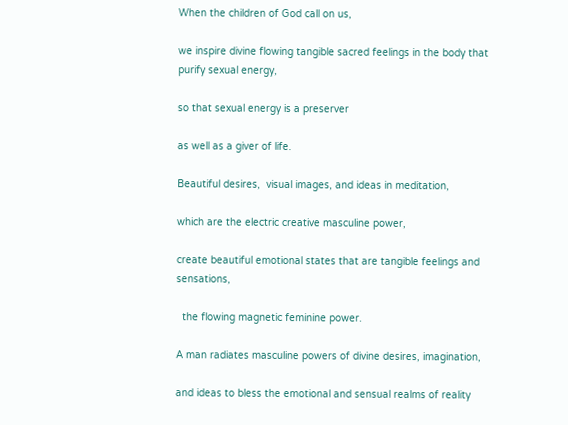When the children of God call on us,

we inspire divine flowing tangible sacred feelings in the body that purify sexual energy,

so that sexual energy is a preserver

as well as a giver of life.

Beautiful desires,  visual images, and ideas in meditation,

which are the electric creative masculine power,

create beautiful emotional states that are tangible feelings and sensations,

  the flowing magnetic feminine power.

A man radiates masculine powers of divine desires, imagination,

and ideas to bless the emotional and sensual realms of reality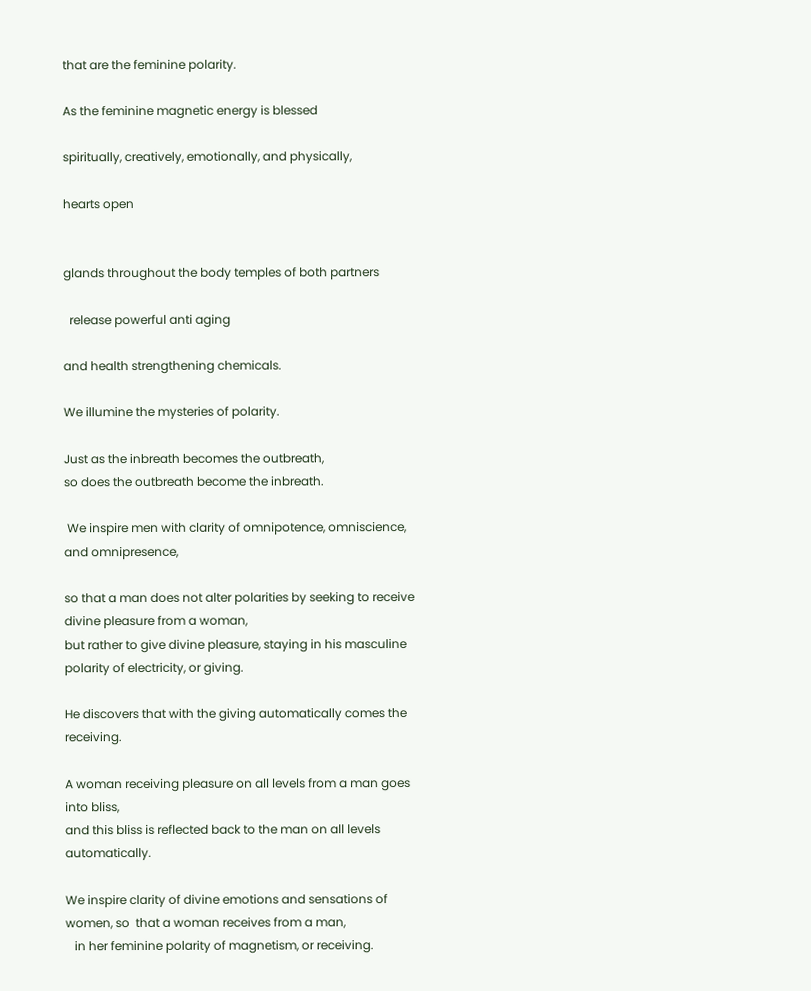that are the feminine polarity.

As the feminine magnetic energy is blessed

spiritually, creatively, emotionally, and physically,

hearts open


glands throughout the body temples of both partners

  release powerful anti aging

and health strengthening chemicals.

We illumine the mysteries of polarity.

Just as the inbreath becomes the outbreath,
so does the outbreath become the inbreath.

 We inspire men with clarity of omnipotence, omniscience, and omnipresence,

so that a man does not alter polarities by seeking to receive divine pleasure from a woman,
but rather to give divine pleasure, staying in his masculine polarity of electricity, or giving.

He discovers that with the giving automatically comes the receiving.

A woman receiving pleasure on all levels from a man goes into bliss,
and this bliss is reflected back to the man on all levels automatically.

We inspire clarity of divine emotions and sensations of women, so  that a woman receives from a man,
   in her feminine polarity of magnetism, or receiving.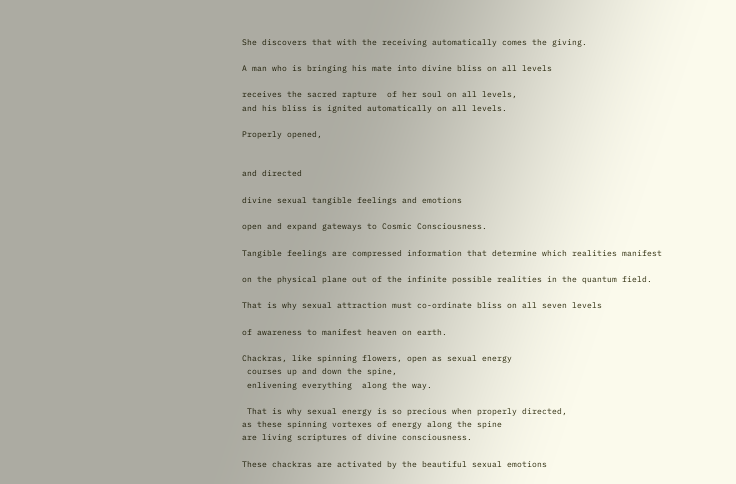She discovers that with the receiving automatically comes the giving.

A man who is bringing his mate into divine bliss on all levels

receives the sacred rapture  of her soul on all levels,
and his bliss is ignited automatically on all levels.

Properly opened,


and directed

divine sexual tangible feelings and emotions

open and expand gateways to Cosmic Consciousness.

Tangible feelings are compressed information that determine which realities manifest

on the physical plane out of the infinite possible realities in the quantum field.

That is why sexual attraction must co-ordinate bliss on all seven levels

of awareness to manifest heaven on earth.

Chackras, like spinning flowers, open as sexual energy
 courses up and down the spine,
 enlivening everything  along the way.

 That is why sexual energy is so precious when properly directed,
as these spinning vortexes of energy along the spine
are living scriptures of divine consciousness.

These chackras are activated by the beautiful sexual emotions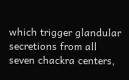which trigger glandular secretions from all seven chackra centers,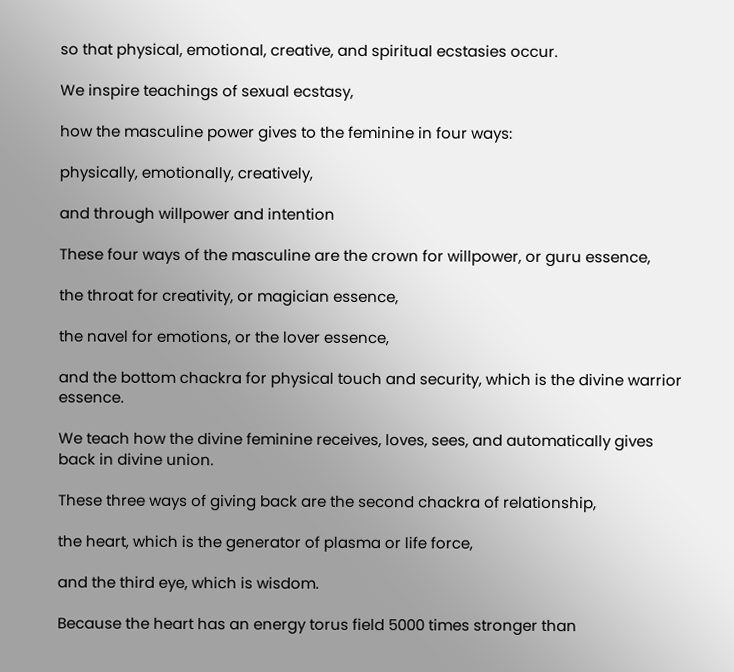so that physical, emotional, creative, and spiritual ecstasies occur.

We inspire teachings of sexual ecstasy,

how the masculine power gives to the feminine in four ways:

physically, emotionally, creatively,

and through willpower and intention

These four ways of the masculine are the crown for willpower, or guru essence,

the throat for creativity, or magician essence,

the navel for emotions, or the lover essence,

and the bottom chackra for physical touch and security, which is the divine warrior essence.

We teach how the divine feminine receives, loves, sees, and automatically gives back in divine union.

These three ways of giving back are the second chackra of relationship,

the heart, which is the generator of plasma or life force,

and the third eye, which is wisdom.

Because the heart has an energy torus field 5000 times stronger than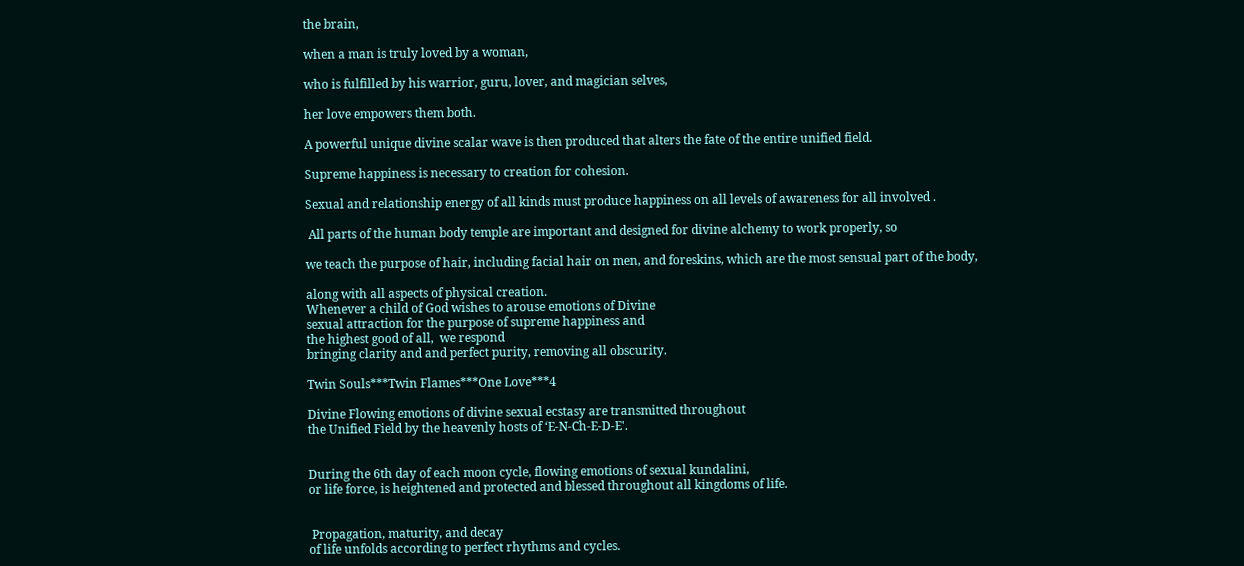the brain,

when a man is truly loved by a woman,

who is fulfilled by his warrior, guru, lover, and magician selves,

her love empowers them both.

A powerful unique divine scalar wave is then produced that alters the fate of the entire unified field.

Supreme happiness is necessary to creation for cohesion.

Sexual and relationship energy of all kinds must produce happiness on all levels of awareness for all involved .

 All parts of the human body temple are important and designed for divine alchemy to work properly, so

we teach the purpose of hair, including facial hair on men, and foreskins, which are the most sensual part of the body,

along with all aspects of physical creation.
Whenever a child of God wishes to arouse emotions of Divine
sexual attraction for the purpose of supreme happiness and
the highest good of all,  we respond
bringing clarity and and perfect purity, removing all obscurity.

Twin Souls***Twin Flames***One Love***4

Divine Flowing emotions of divine sexual ecstasy are transmitted throughout
the Unified Field by the heavenly hosts of ‘E-N-Ch-E-D-E'.


During the 6th day of each moon cycle, flowing emotions of sexual kundalini,
or life force, is heightened and protected and blessed throughout all kingdoms of life.


 Propagation, maturity, and decay
of life unfolds according to perfect rhythms and cycles.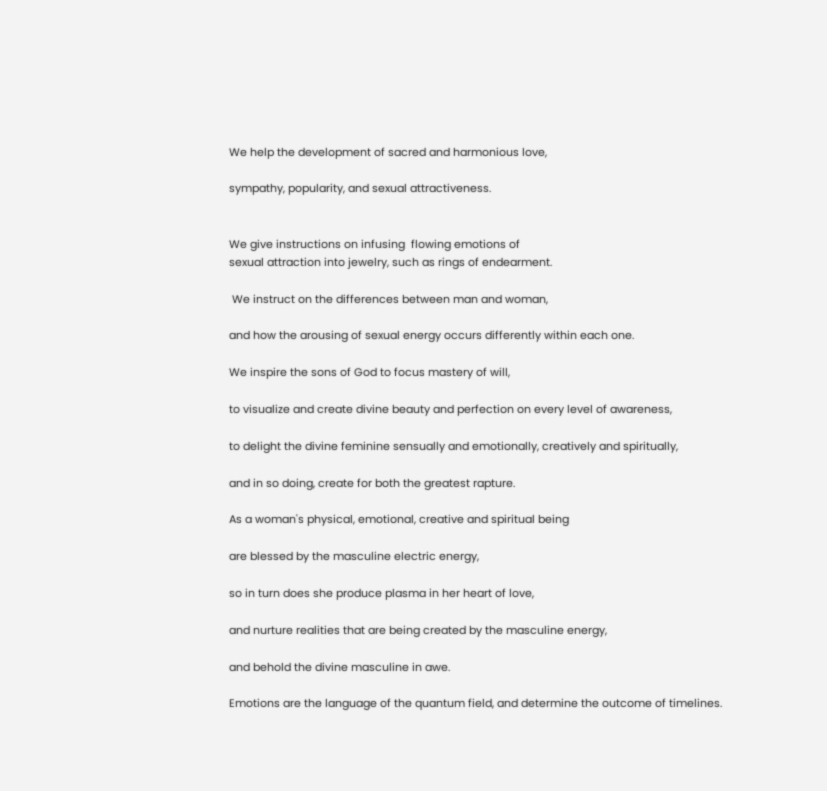We help the development of sacred and harmonious love,

sympathy, popularity, and sexual attractiveness.


We give instructions on infusing  flowing emotions of
sexual attraction into jewelry, such as rings of endearment.

 We instruct on the differences between man and woman,

and how the arousing of sexual energy occurs differently within each one.

We inspire the sons of God to focus mastery of will,

to visualize and create divine beauty and perfection on every level of awareness,

to delight the divine feminine sensually and emotionally, creatively and spiritually,

and in so doing, create for both the greatest rapture.

As a woman's physical, emotional, creative and spiritual being

are blessed by the masculine electric energy,

so in turn does she produce plasma in her heart of love,

and nurture realities that are being created by the masculine energy,

and behold the divine masculine in awe.

Emotions are the language of the quantum field, and determine the outcome of timelines.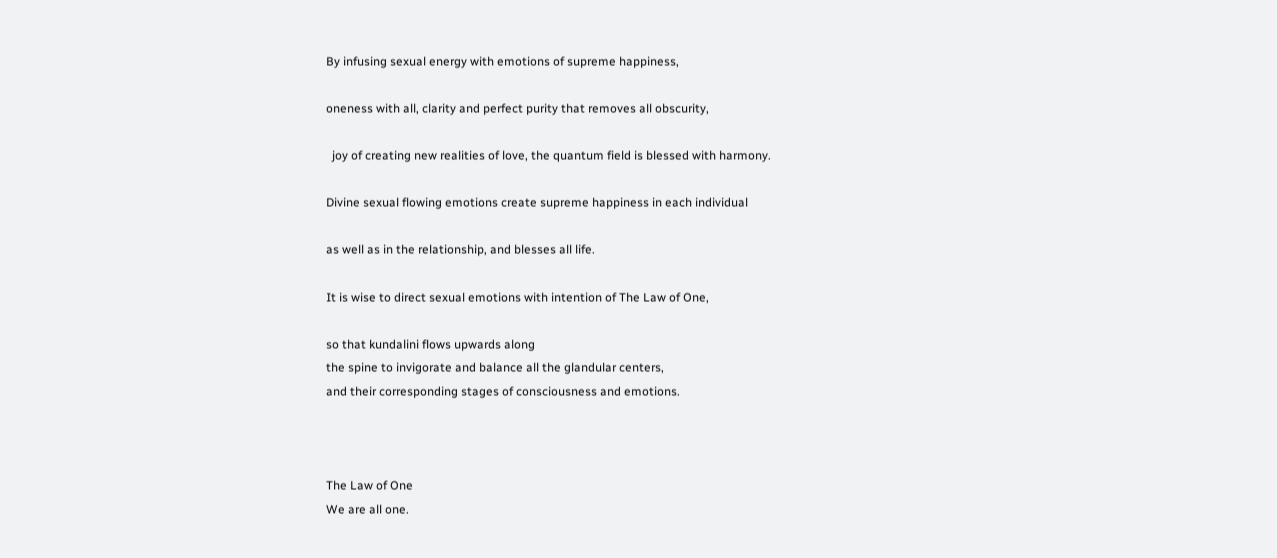By infusing sexual energy with emotions of supreme happiness,

oneness with all, clarity and perfect purity that removes all obscurity,

  joy of creating new realities of love, the quantum field is blessed with harmony.

Divine sexual flowing emotions create supreme happiness in each individual

as well as in the relationship, and blesses all life.

It is wise to direct sexual emotions with intention of The Law of One,

so that kundalini flows upwards along
the spine to invigorate and balance all the glandular centers,
and their corresponding stages of consciousness and emotions.



The Law of One
We are all one.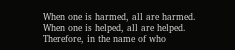When one is harmed, all are harmed.
When one is helped, all are helped.
Therefore, in the name of who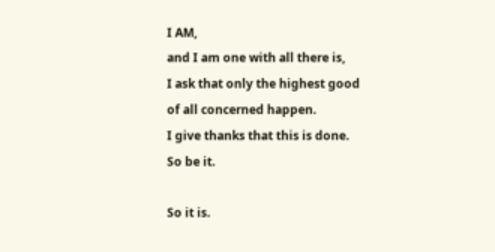I AM,
and I am one with all there is,
I ask that only the highest good of all concerned happen.
I give thanks that this is done.
So be it.

So it is.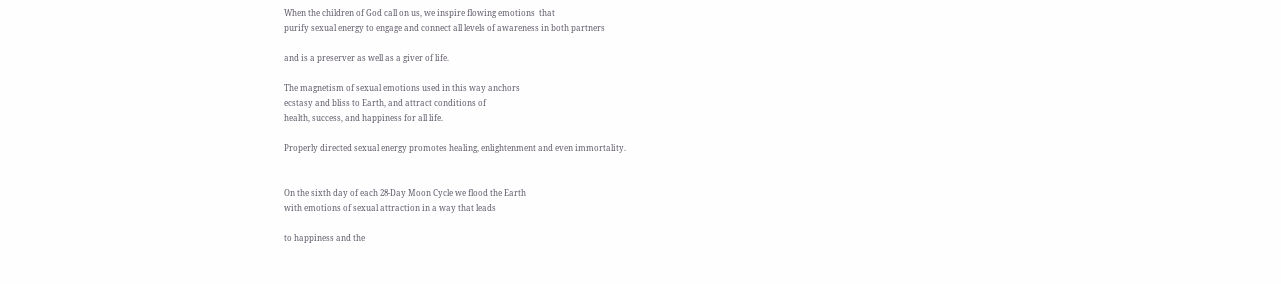When the children of God call on us, we inspire flowing emotions  that
purify sexual energy to engage and connect all levels of awareness in both partners

and is a preserver as well as a giver of life.

The magnetism of sexual emotions used in this way anchors
ecstasy and bliss to Earth, and attract conditions of
health, success, and happiness for all life.

Properly directed sexual energy promotes healing, enlightenment and even immortality.


On the sixth day of each 28-Day Moon Cycle we flood the Earth
with emotions of sexual attraction in a way that leads

to happiness and the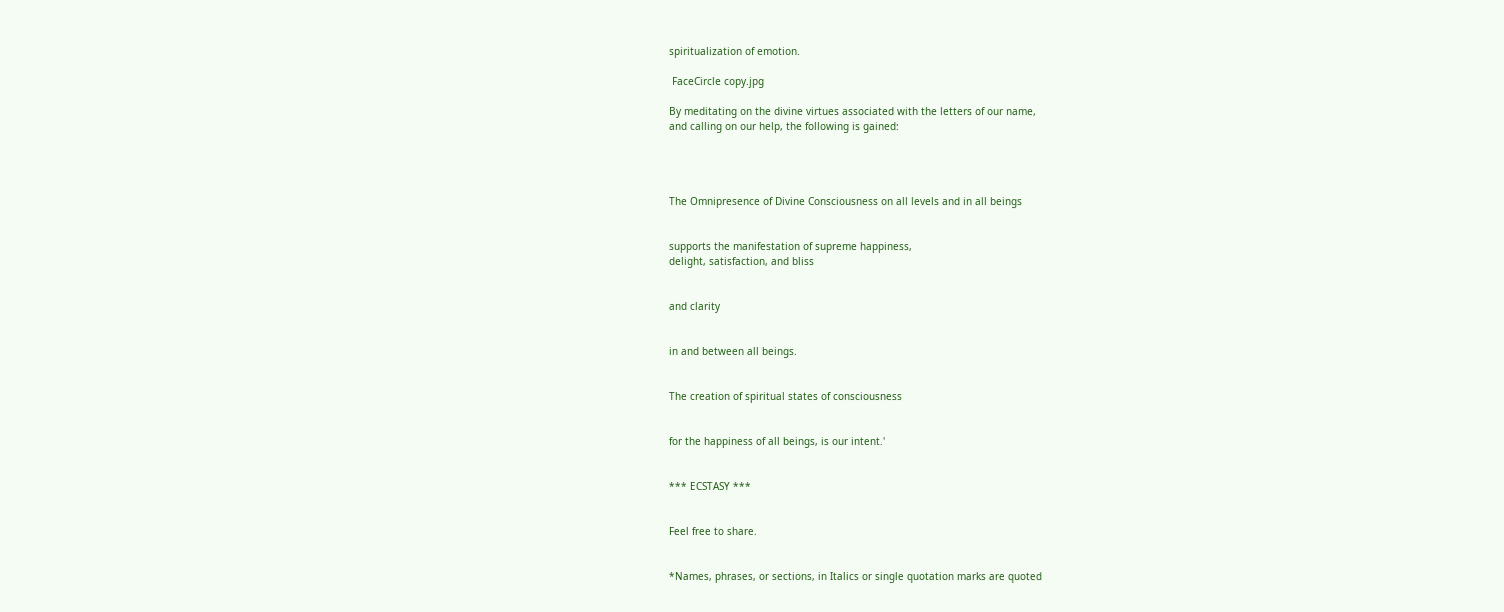spiritualization of emotion.

 FaceCircle copy.jpg

By meditating on the divine virtues associated with the letters of our name,
and calling on our help, the following is gained:




The Omnipresence of Divine Consciousness on all levels and in all beings


supports the manifestation of supreme happiness,
delight, satisfaction, and bliss


and clarity


in and between all beings.


The creation of spiritual states of consciousness


for the happiness of all beings, is our intent.'


*** ECSTASY ***


Feel free to share.


*Names, phrases, or sections, in Italics or single quotation marks are quoted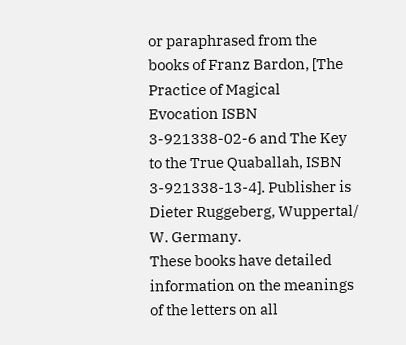or paraphrased from the books of Franz Bardon, [The Practice of Magical
Evocation ISBN 3-921338-02-6 and The Key to the True Quaballah, ISBN
3-921338-13-4]. Publisher is Dieter Ruggeberg, Wuppertal/ W. Germany.
These books have detailed information on the meanings of the letters on all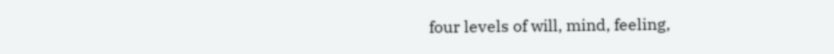four levels of will, mind, feeling,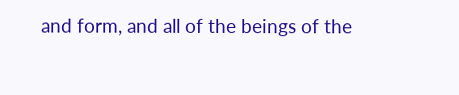and form, and all of the beings of the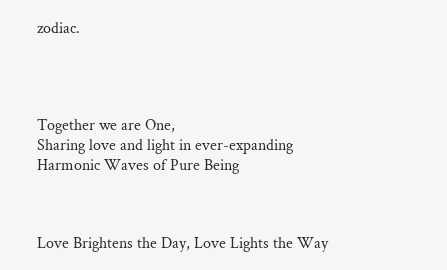zodiac.




Together we are One,
Sharing love and light in ever-expanding
Harmonic Waves of Pure Being



Love Brightens the Day, Love Lights the Way